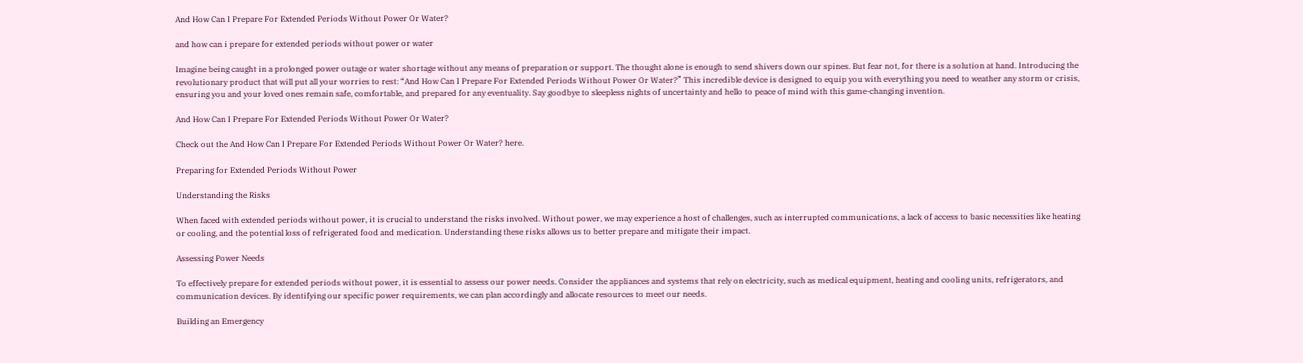And How Can I Prepare For Extended Periods Without Power Or Water?

and how can i prepare for extended periods without power or water

Imagine being caught in a prolonged power outage or water shortage without any means of preparation or support. The thought alone is enough to send shivers down our spines. But fear not, for there is a solution at hand. Introducing the revolutionary product that will put all your worries to rest: “And How Can I Prepare For Extended Periods Without Power Or Water?” This incredible device is designed to equip you with everything you need to weather any storm or crisis, ensuring you and your loved ones remain safe, comfortable, and prepared for any eventuality. Say goodbye to sleepless nights of uncertainty and hello to peace of mind with this game-changing invention.

And How Can I Prepare For Extended Periods Without Power Or Water?

Check out the And How Can I Prepare For Extended Periods Without Power Or Water? here.

Preparing for Extended Periods Without Power

Understanding the Risks

When faced with extended periods without power, it is crucial to understand the risks involved. Without power, we may experience a host of challenges, such as interrupted communications, a lack of access to basic necessities like heating or cooling, and the potential loss of refrigerated food and medication. Understanding these risks allows us to better prepare and mitigate their impact.

Assessing Power Needs

To effectively prepare for extended periods without power, it is essential to assess our power needs. Consider the appliances and systems that rely on electricity, such as medical equipment, heating and cooling units, refrigerators, and communication devices. By identifying our specific power requirements, we can plan accordingly and allocate resources to meet our needs.

Building an Emergency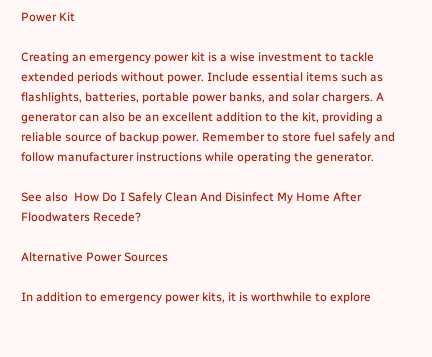Power Kit

Creating an emergency power kit is a wise investment to tackle extended periods without power. Include essential items such as flashlights, batteries, portable power banks, and solar chargers. A generator can also be an excellent addition to the kit, providing a reliable source of backup power. Remember to store fuel safely and follow manufacturer instructions while operating the generator.

See also  How Do I Safely Clean And Disinfect My Home After Floodwaters Recede?

Alternative Power Sources

In addition to emergency power kits, it is worthwhile to explore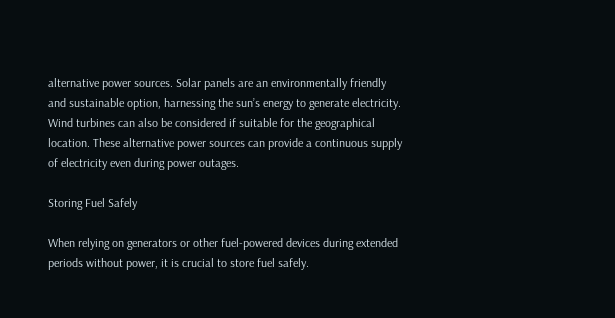alternative power sources. Solar panels are an environmentally friendly and sustainable option, harnessing the sun’s energy to generate electricity. Wind turbines can also be considered if suitable for the geographical location. These alternative power sources can provide a continuous supply of electricity even during power outages.

Storing Fuel Safely

When relying on generators or other fuel-powered devices during extended periods without power, it is crucial to store fuel safely.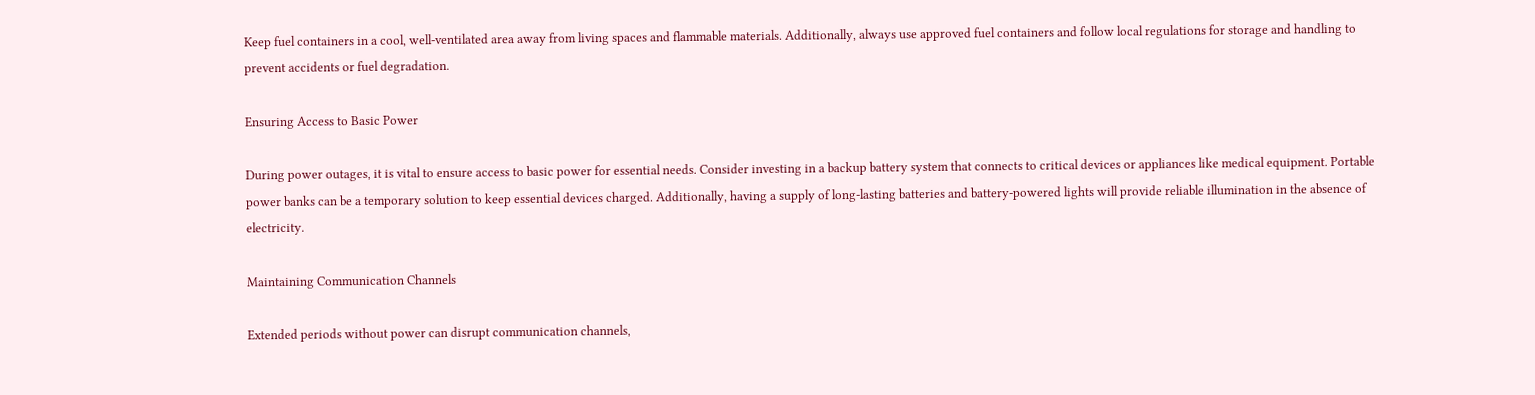Keep fuel containers in a cool, well-ventilated area away from living spaces and flammable materials. Additionally, always use approved fuel containers and follow local regulations for storage and handling to prevent accidents or fuel degradation.

Ensuring Access to Basic Power

During power outages, it is vital to ensure access to basic power for essential needs. Consider investing in a backup battery system that connects to critical devices or appliances like medical equipment. Portable power banks can be a temporary solution to keep essential devices charged. Additionally, having a supply of long-lasting batteries and battery-powered lights will provide reliable illumination in the absence of electricity.

Maintaining Communication Channels

Extended periods without power can disrupt communication channels,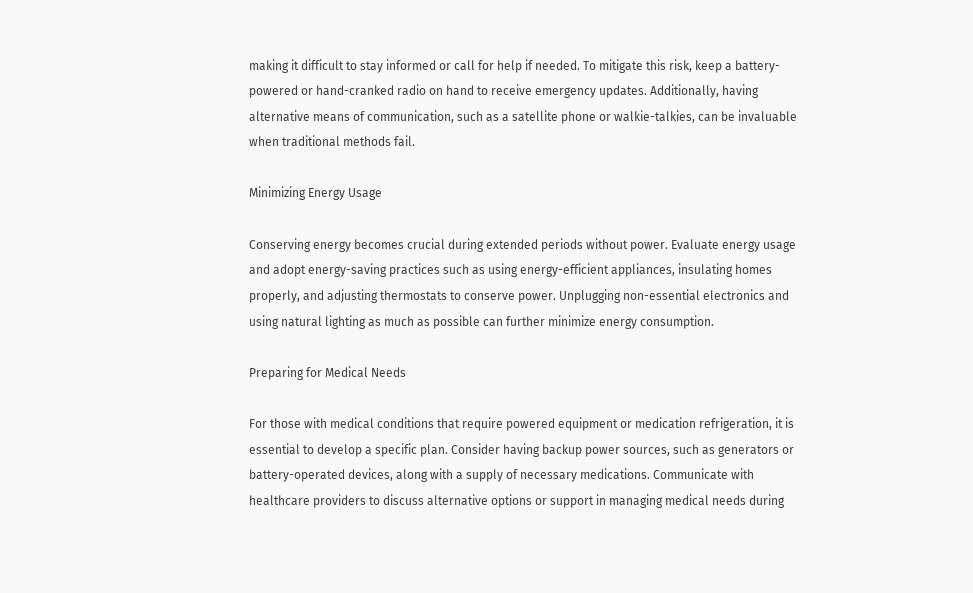making it difficult to stay informed or call for help if needed. To mitigate this risk, keep a battery-powered or hand-cranked radio on hand to receive emergency updates. Additionally, having alternative means of communication, such as a satellite phone or walkie-talkies, can be invaluable when traditional methods fail.

Minimizing Energy Usage

Conserving energy becomes crucial during extended periods without power. Evaluate energy usage and adopt energy-saving practices such as using energy-efficient appliances, insulating homes properly, and adjusting thermostats to conserve power. Unplugging non-essential electronics and using natural lighting as much as possible can further minimize energy consumption.

Preparing for Medical Needs

For those with medical conditions that require powered equipment or medication refrigeration, it is essential to develop a specific plan. Consider having backup power sources, such as generators or battery-operated devices, along with a supply of necessary medications. Communicate with healthcare providers to discuss alternative options or support in managing medical needs during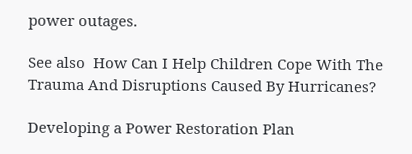power outages.

See also  How Can I Help Children Cope With The Trauma And Disruptions Caused By Hurricanes?

Developing a Power Restoration Plan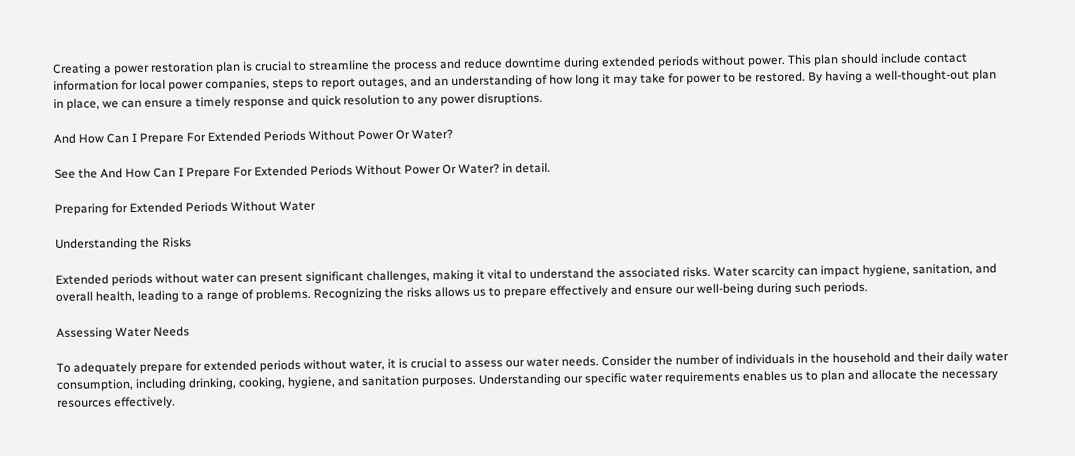Creating a power restoration plan is crucial to streamline the process and reduce downtime during extended periods without power. This plan should include contact information for local power companies, steps to report outages, and an understanding of how long it may take for power to be restored. By having a well-thought-out plan in place, we can ensure a timely response and quick resolution to any power disruptions.

And How Can I Prepare For Extended Periods Without Power Or Water?

See the And How Can I Prepare For Extended Periods Without Power Or Water? in detail.

Preparing for Extended Periods Without Water

Understanding the Risks

Extended periods without water can present significant challenges, making it vital to understand the associated risks. Water scarcity can impact hygiene, sanitation, and overall health, leading to a range of problems. Recognizing the risks allows us to prepare effectively and ensure our well-being during such periods.

Assessing Water Needs

To adequately prepare for extended periods without water, it is crucial to assess our water needs. Consider the number of individuals in the household and their daily water consumption, including drinking, cooking, hygiene, and sanitation purposes. Understanding our specific water requirements enables us to plan and allocate the necessary resources effectively.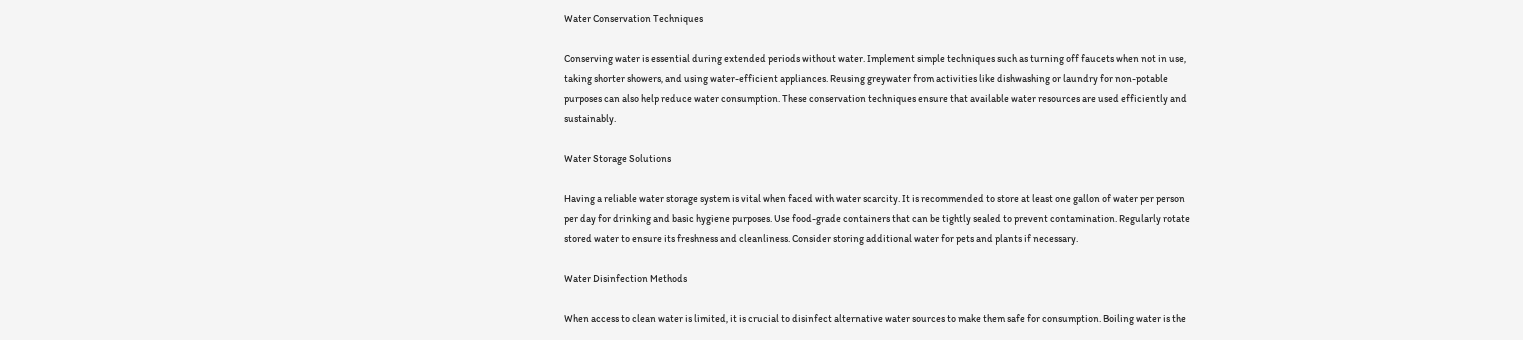Water Conservation Techniques

Conserving water is essential during extended periods without water. Implement simple techniques such as turning off faucets when not in use, taking shorter showers, and using water-efficient appliances. Reusing greywater from activities like dishwashing or laundry for non-potable purposes can also help reduce water consumption. These conservation techniques ensure that available water resources are used efficiently and sustainably.

Water Storage Solutions

Having a reliable water storage system is vital when faced with water scarcity. It is recommended to store at least one gallon of water per person per day for drinking and basic hygiene purposes. Use food-grade containers that can be tightly sealed to prevent contamination. Regularly rotate stored water to ensure its freshness and cleanliness. Consider storing additional water for pets and plants if necessary.

Water Disinfection Methods

When access to clean water is limited, it is crucial to disinfect alternative water sources to make them safe for consumption. Boiling water is the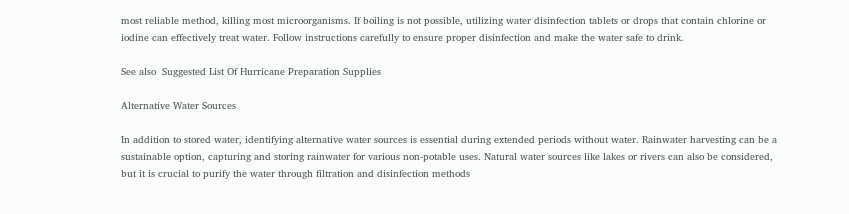most reliable method, killing most microorganisms. If boiling is not possible, utilizing water disinfection tablets or drops that contain chlorine or iodine can effectively treat water. Follow instructions carefully to ensure proper disinfection and make the water safe to drink.

See also  Suggested List Of Hurricane Preparation Supplies

Alternative Water Sources

In addition to stored water, identifying alternative water sources is essential during extended periods without water. Rainwater harvesting can be a sustainable option, capturing and storing rainwater for various non-potable uses. Natural water sources like lakes or rivers can also be considered, but it is crucial to purify the water through filtration and disinfection methods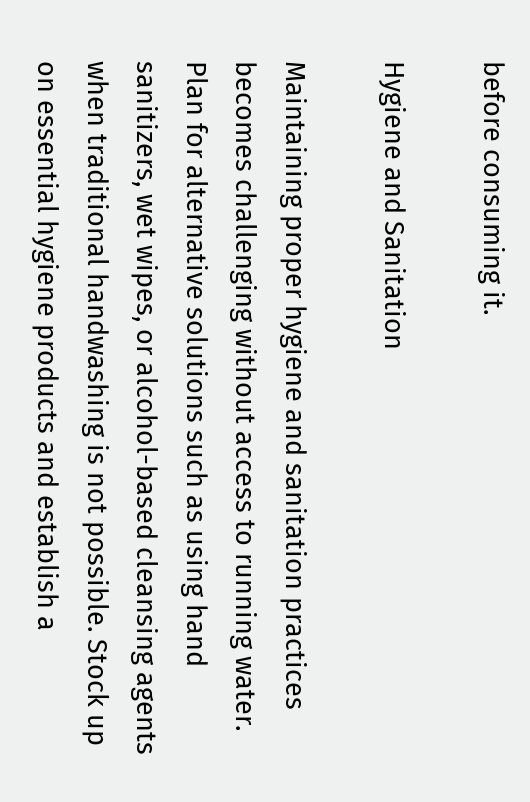before consuming it.

Hygiene and Sanitation

Maintaining proper hygiene and sanitation practices becomes challenging without access to running water. Plan for alternative solutions such as using hand sanitizers, wet wipes, or alcohol-based cleansing agents when traditional handwashing is not possible. Stock up on essential hygiene products and establish a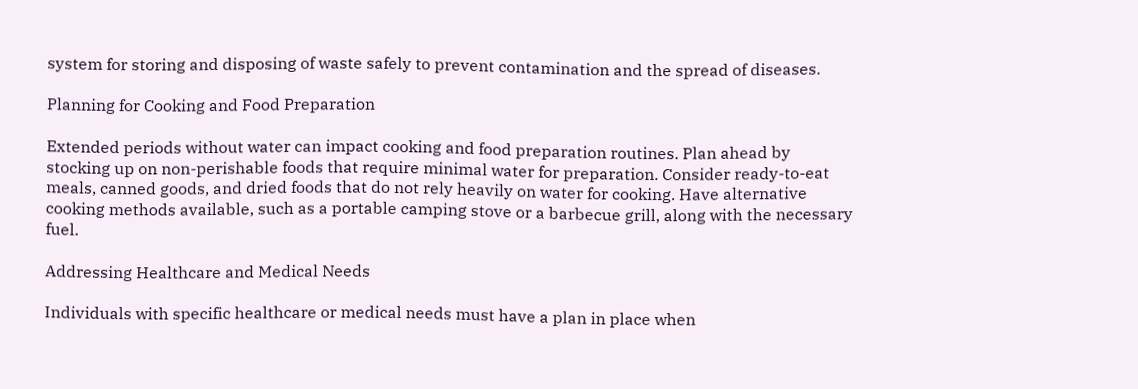system for storing and disposing of waste safely to prevent contamination and the spread of diseases.

Planning for Cooking and Food Preparation

Extended periods without water can impact cooking and food preparation routines. Plan ahead by stocking up on non-perishable foods that require minimal water for preparation. Consider ready-to-eat meals, canned goods, and dried foods that do not rely heavily on water for cooking. Have alternative cooking methods available, such as a portable camping stove or a barbecue grill, along with the necessary fuel.

Addressing Healthcare and Medical Needs

Individuals with specific healthcare or medical needs must have a plan in place when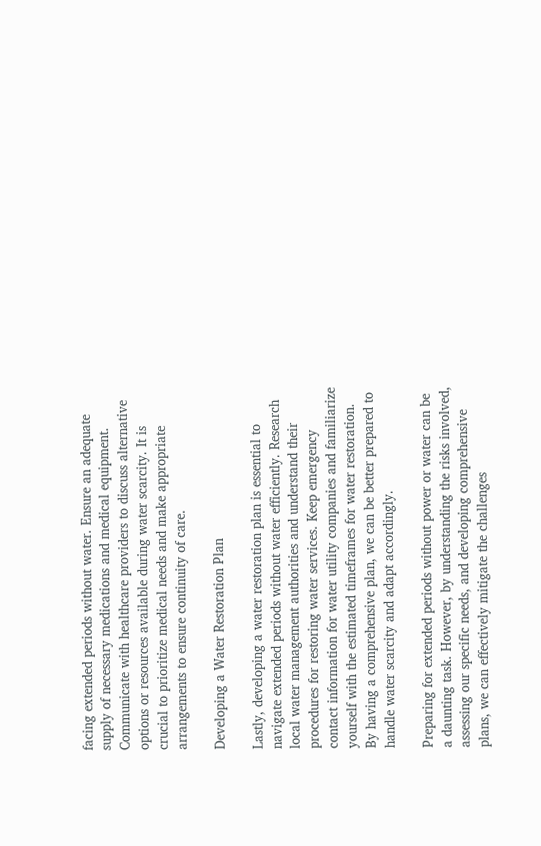facing extended periods without water. Ensure an adequate supply of necessary medications and medical equipment. Communicate with healthcare providers to discuss alternative options or resources available during water scarcity. It is crucial to prioritize medical needs and make appropriate arrangements to ensure continuity of care.

Developing a Water Restoration Plan

Lastly, developing a water restoration plan is essential to navigate extended periods without water efficiently. Research local water management authorities and understand their procedures for restoring water services. Keep emergency contact information for water utility companies and familiarize yourself with the estimated timeframes for water restoration. By having a comprehensive plan, we can be better prepared to handle water scarcity and adapt accordingly.

Preparing for extended periods without power or water can be a daunting task. However, by understanding the risks involved, assessing our specific needs, and developing comprehensive plans, we can effectively mitigate the challenges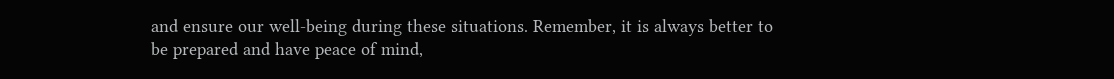and ensure our well-being during these situations. Remember, it is always better to be prepared and have peace of mind,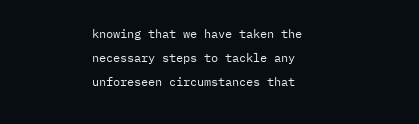knowing that we have taken the necessary steps to tackle any unforeseen circumstances that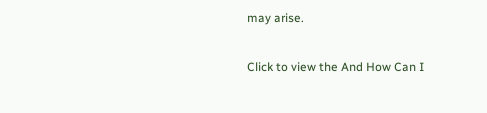may arise.

Click to view the And How Can I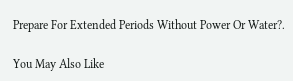Prepare For Extended Periods Without Power Or Water?.

You May Also Like